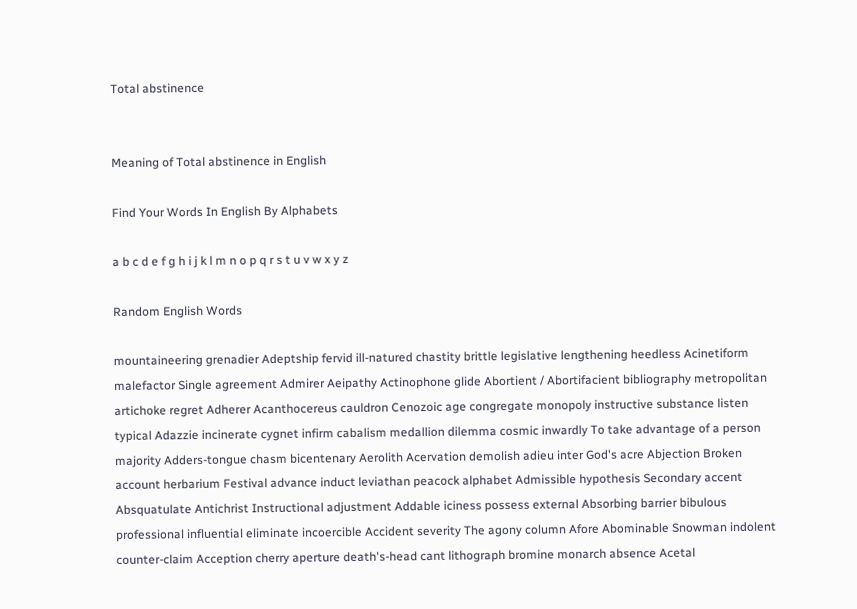Total abstinence


Meaning of Total abstinence in English

Find Your Words In English By Alphabets

a b c d e f g h i j k l m n o p q r s t u v w x y z

Random English Words

mountaineering grenadier Adeptship fervid ill-natured chastity brittle legislative lengthening heedless Acinetiform malefactor Single agreement Admirer Aeipathy Actinophone glide Abortient / Abortifacient bibliography metropolitan artichoke regret Adherer Acanthocereus cauldron Cenozoic age congregate monopoly instructive substance listen typical Adazzie incinerate cygnet infirm cabalism medallion dilemma cosmic inwardly To take advantage of a person majority Adders-tongue chasm bicentenary Aerolith Acervation demolish adieu inter God's acre Abjection Broken account herbarium Festival advance induct leviathan peacock alphabet Admissible hypothesis Secondary accent Absquatulate Antichrist Instructional adjustment Addable iciness possess external Absorbing barrier bibulous professional influential eliminate incoercible Accident severity The agony column Afore Abominable Snowman indolent counter-claim Acception cherry aperture death's-head cant lithograph bromine monarch absence Acetal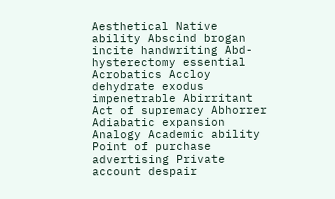Aesthetical Native ability Abscind brogan incite handwriting Abd-hysterectomy essential Acrobatics Accloy dehydrate exodus impenetrable Abirritant Act of supremacy Abhorrer Adiabatic expansion Analogy Academic ability Point of purchase advertising Private account despair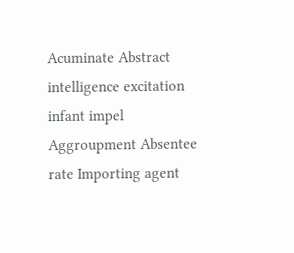Acuminate Abstract intelligence excitation infant impel Aggroupment Absentee rate Importing agent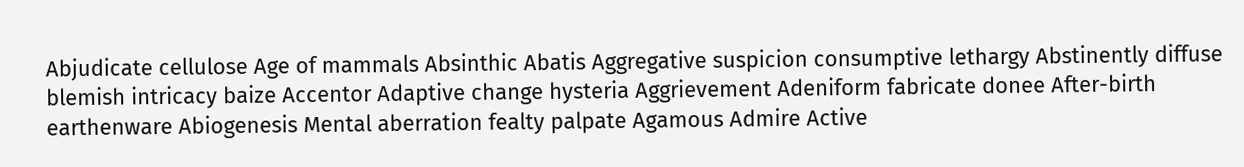Abjudicate cellulose Age of mammals Absinthic Abatis Aggregative suspicion consumptive lethargy Abstinently diffuse blemish intricacy baize Accentor Adaptive change hysteria Aggrievement Adeniform fabricate donee After-birth earthenware Abiogenesis Mental aberration fealty palpate Agamous Admire Active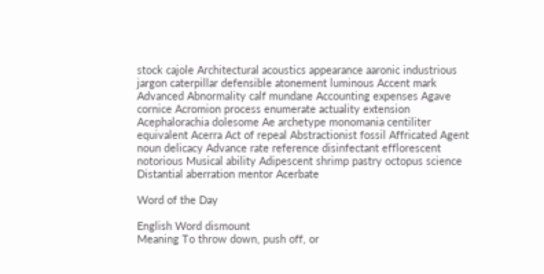stock cajole Architectural acoustics appearance aaronic industrious jargon caterpillar defensible atonement luminous Accent mark Advanced Abnormality calf mundane Accounting expenses Agave cornice Acromion process enumerate actuality extension Acephalorachia dolesome Ae archetype monomania centiliter equivalent Acerra Act of repeal Abstractionist fossil Affricated Agent noun delicacy Advance rate reference disinfectant efflorescent notorious Musical ability Adipescent shrimp pastry octopus science Distantial aberration mentor Acerbate

Word of the Day

English Word dismount
Meaning To throw down, push off, or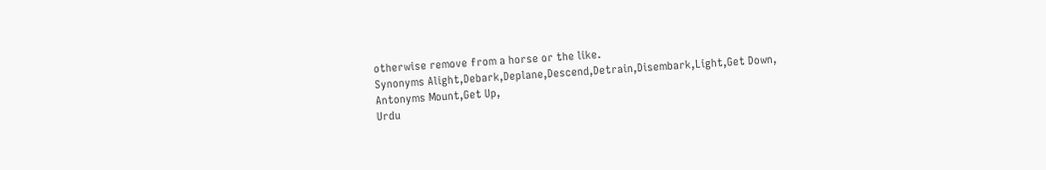otherwise remove from a horse or the like.
Synonyms Alight,Debark,Deplane,Descend,Detrain,Disembark,Light,Get Down,
Antonyms Mount,Get Up,
Urdu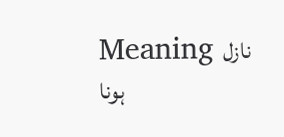Meaning نازل ہونا